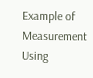Example of Measurement Using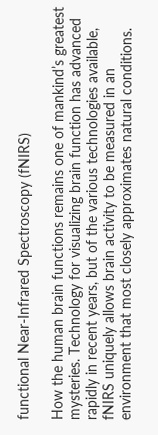functional Near-Infrared Spectroscopy (fNIRS)

How the human brain functions remains one of mankind’s greatest mysteries. Technology for visualizing brain function has advanced rapidly in recent years, but of the various technologies available, fNIRS uniquely allows brain activity to be measured in an environment that most closely approximates natural conditions.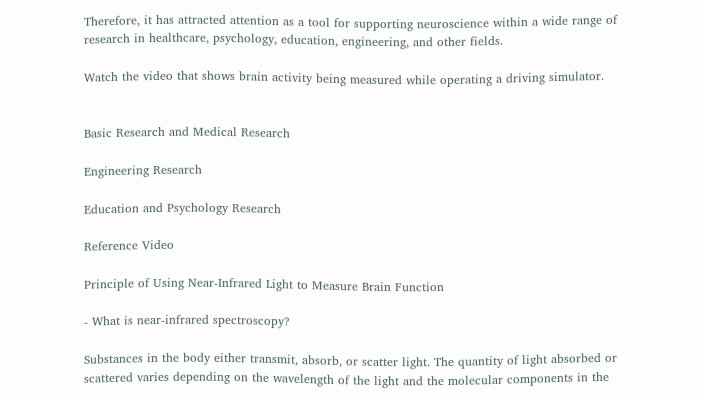Therefore, it has attracted attention as a tool for supporting neuroscience within a wide range of research in healthcare, psychology, education, engineering, and other fields.

Watch the video that shows brain activity being measured while operating a driving simulator.


Basic Research and Medical Research

Engineering Research

Education and Psychology Research

Reference Video

Principle of Using Near-Infrared Light to Measure Brain Function

- What is near-infrared spectroscopy?

Substances in the body either transmit, absorb, or scatter light. The quantity of light absorbed or scattered varies depending on the wavelength of the light and the molecular components in the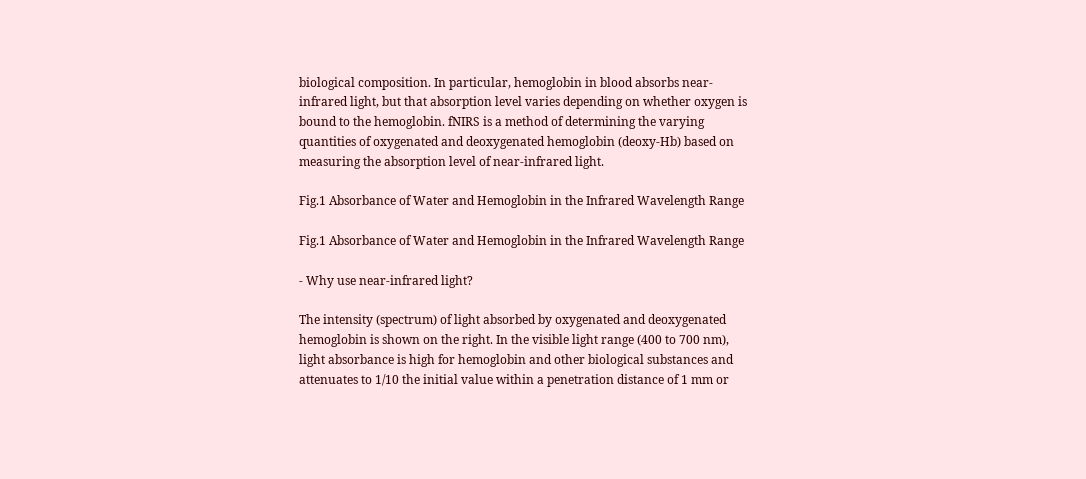biological composition. In particular, hemoglobin in blood absorbs near-infrared light, but that absorption level varies depending on whether oxygen is bound to the hemoglobin. fNIRS is a method of determining the varying quantities of oxygenated and deoxygenated hemoglobin (deoxy-Hb) based on measuring the absorption level of near-infrared light.

Fig.1 Absorbance of Water and Hemoglobin in the Infrared Wavelength Range

Fig.1 Absorbance of Water and Hemoglobin in the Infrared Wavelength Range

- Why use near-infrared light?

The intensity (spectrum) of light absorbed by oxygenated and deoxygenated hemoglobin is shown on the right. In the visible light range (400 to 700 nm), light absorbance is high for hemoglobin and other biological substances and attenuates to 1/10 the initial value within a penetration distance of 1 mm or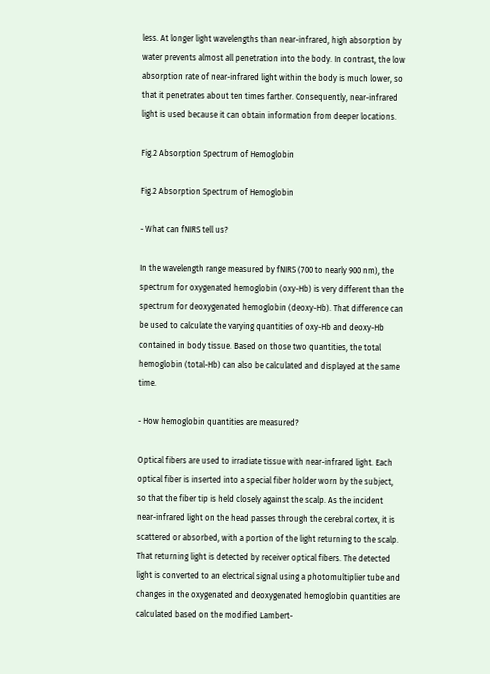less. At longer light wavelengths than near-infrared, high absorption by water prevents almost all penetration into the body. In contrast, the low absorption rate of near-infrared light within the body is much lower, so that it penetrates about ten times farther. Consequently, near-infrared light is used because it can obtain information from deeper locations.

Fig.2 Absorption Spectrum of Hemoglobin

Fig.2 Absorption Spectrum of Hemoglobin

- What can fNIRS tell us?

In the wavelength range measured by fNIRS (700 to nearly 900 nm), the spectrum for oxygenated hemoglobin (oxy-Hb) is very different than the spectrum for deoxygenated hemoglobin (deoxy-Hb). That difference can be used to calculate the varying quantities of oxy-Hb and deoxy-Hb contained in body tissue. Based on those two quantities, the total hemoglobin (total-Hb) can also be calculated and displayed at the same time.

- How hemoglobin quantities are measured?

Optical fibers are used to irradiate tissue with near-infrared light. Each optical fiber is inserted into a special fiber holder worn by the subject, so that the fiber tip is held closely against the scalp. As the incident near-infrared light on the head passes through the cerebral cortex, it is scattered or absorbed, with a portion of the light returning to the scalp. That returning light is detected by receiver optical fibers. The detected light is converted to an electrical signal using a photomultiplier tube and changes in the oxygenated and deoxygenated hemoglobin quantities are calculated based on the modified Lambert-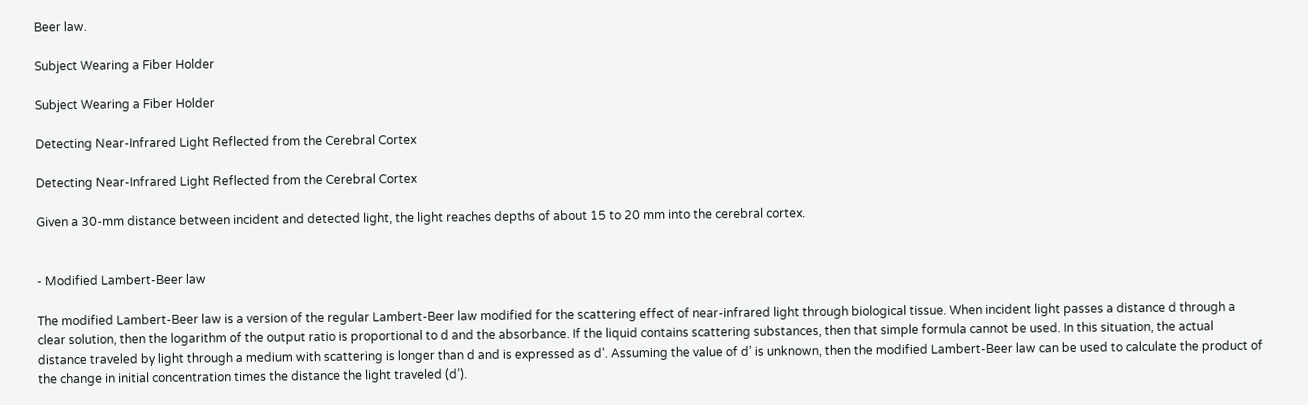Beer law.

Subject Wearing a Fiber Holder

Subject Wearing a Fiber Holder

Detecting Near-Infrared Light Reflected from the Cerebral Cortex

Detecting Near-Infrared Light Reflected from the Cerebral Cortex

Given a 30-mm distance between incident and detected light, the light reaches depths of about 15 to 20 mm into the cerebral cortex.


- Modified Lambert-Beer law

The modified Lambert-Beer law is a version of the regular Lambert-Beer law modified for the scattering effect of near-infrared light through biological tissue. When incident light passes a distance d through a clear solution, then the logarithm of the output ratio is proportional to d and the absorbance. If the liquid contains scattering substances, then that simple formula cannot be used. In this situation, the actual distance traveled by light through a medium with scattering is longer than d and is expressed as d’. Assuming the value of d’ is unknown, then the modified Lambert-Beer law can be used to calculate the product of the change in initial concentration times the distance the light traveled (d’).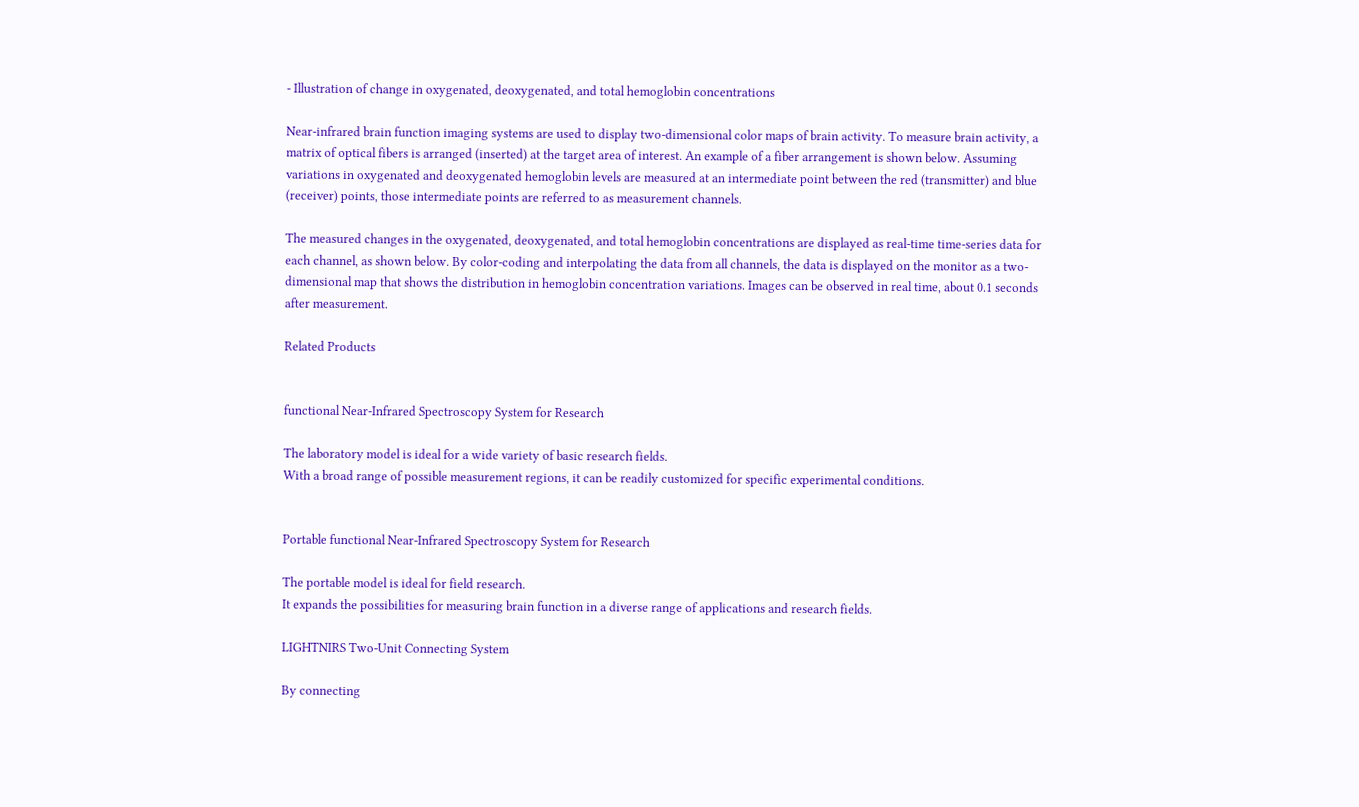- Illustration of change in oxygenated, deoxygenated, and total hemoglobin concentrations

Near-infrared brain function imaging systems are used to display two-dimensional color maps of brain activity. To measure brain activity, a matrix of optical fibers is arranged (inserted) at the target area of interest. An example of a fiber arrangement is shown below. Assuming variations in oxygenated and deoxygenated hemoglobin levels are measured at an intermediate point between the red (transmitter) and blue (receiver) points, those intermediate points are referred to as measurement channels.

The measured changes in the oxygenated, deoxygenated, and total hemoglobin concentrations are displayed as real-time time-series data for each channel, as shown below. By color-coding and interpolating the data from all channels, the data is displayed on the monitor as a two-dimensional map that shows the distribution in hemoglobin concentration variations. Images can be observed in real time, about 0.1 seconds after measurement.

Related Products


functional Near-Infrared Spectroscopy System for Research

The laboratory model is ideal for a wide variety of basic research fields.
With a broad range of possible measurement regions, it can be readily customized for specific experimental conditions.


Portable functional Near-Infrared Spectroscopy System for Research

The portable model is ideal for field research.
It expands the possibilities for measuring brain function in a diverse range of applications and research fields.

LIGHTNIRS Two-Unit Connecting System

By connecting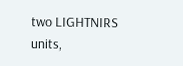two LIGHTNIRS units,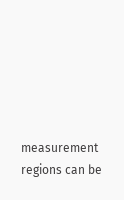measurement regions can be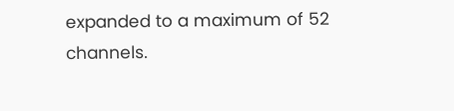expanded to a maximum of 52 channels.